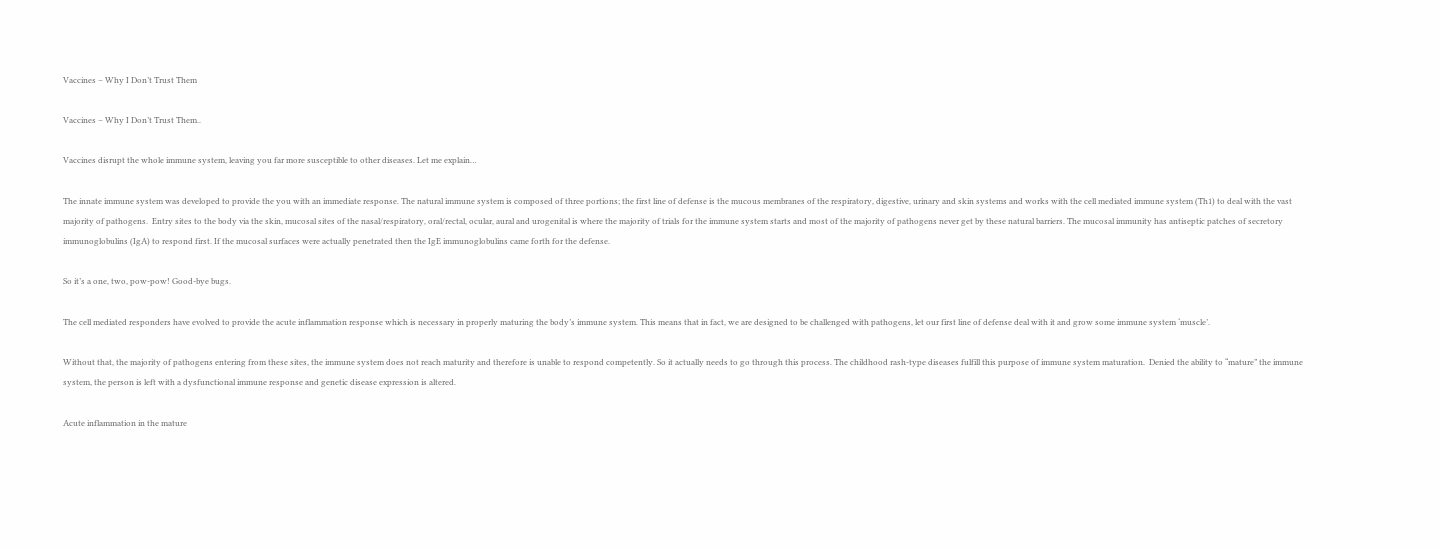Vaccines – Why I Don’t Trust Them

Vaccines – Why I Don’t Trust Them..

Vaccines disrupt the whole immune system, leaving you far more susceptible to other diseases. Let me explain…

The innate immune system was developed to provide the you with an immediate response. The natural immune system is composed of three portions; the first line of defense is the mucous membranes of the respiratory, digestive, urinary and skin systems and works with the cell mediated immune system (Th1) to deal with the vast majority of pathogens.  Entry sites to the body via the skin, mucosal sites of the nasal/respiratory, oral/rectal, ocular, aural and urogenital is where the majority of trials for the immune system starts and most of the majority of pathogens never get by these natural barriers. The mucosal immunity has antiseptic patches of secretory immunoglobulins (IgA) to respond first. If the mucosal surfaces were actually penetrated then the IgE immunoglobulins came forth for the defense.

So it’s a one, two, pow-pow! Good-bye bugs.

The cell mediated responders have evolved to provide the acute inflammation response which is necessary in properly maturing the body’s immune system. This means that in fact, we are designed to be challenged with pathogens, let our first line of defense deal with it and grow some immune system ‘muscle’.

Without that, the majority of pathogens entering from these sites, the immune system does not reach maturity and therefore is unable to respond competently. So it actually needs to go through this process. The childhood rash-type diseases fulfill this purpose of immune system maturation.  Denied the ability to “mature” the immune system, the person is left with a dysfunctional immune response and genetic disease expression is altered.

Acute inflammation in the mature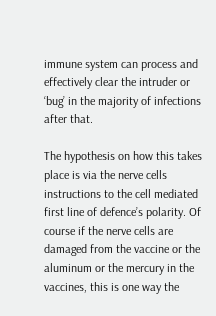immune system can process and effectively clear the intruder or ‘bug’ in the majority of infections after that.

The hypothesis on how this takes place is via the nerve cells instructions to the cell mediated first line of defence’s polarity. Of course if the nerve cells are damaged from the vaccine or the aluminum or the mercury in the vaccines, this is one way the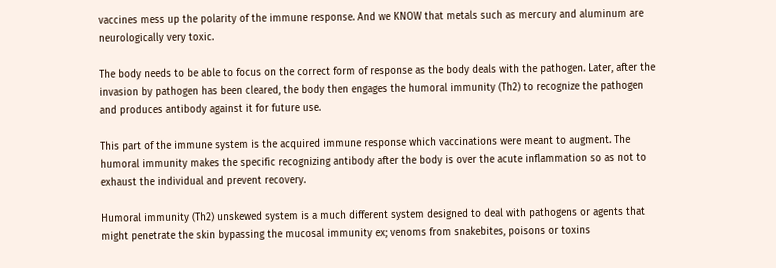vaccines mess up the polarity of the immune response. And we KNOW that metals such as mercury and aluminum are neurologically very toxic.

The body needs to be able to focus on the correct form of response as the body deals with the pathogen. Later, after the invasion by pathogen has been cleared, the body then engages the humoral immunity (Th2) to recognize the pathogen and produces antibody against it for future use.

This part of the immune system is the acquired immune response which vaccinations were meant to augment. The humoral immunity makes the specific recognizing antibody after the body is over the acute inflammation so as not to exhaust the individual and prevent recovery.

Humoral immunity (Th2) unskewed system is a much different system designed to deal with pathogens or agents that might penetrate the skin bypassing the mucosal immunity ex; venoms from snakebites, poisons or toxins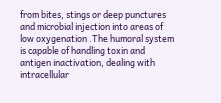from bites, stings or deep punctures and microbial injection into areas of low oxygenation .The humoral system is capable of handling toxin and antigen inactivation, dealing with intracellular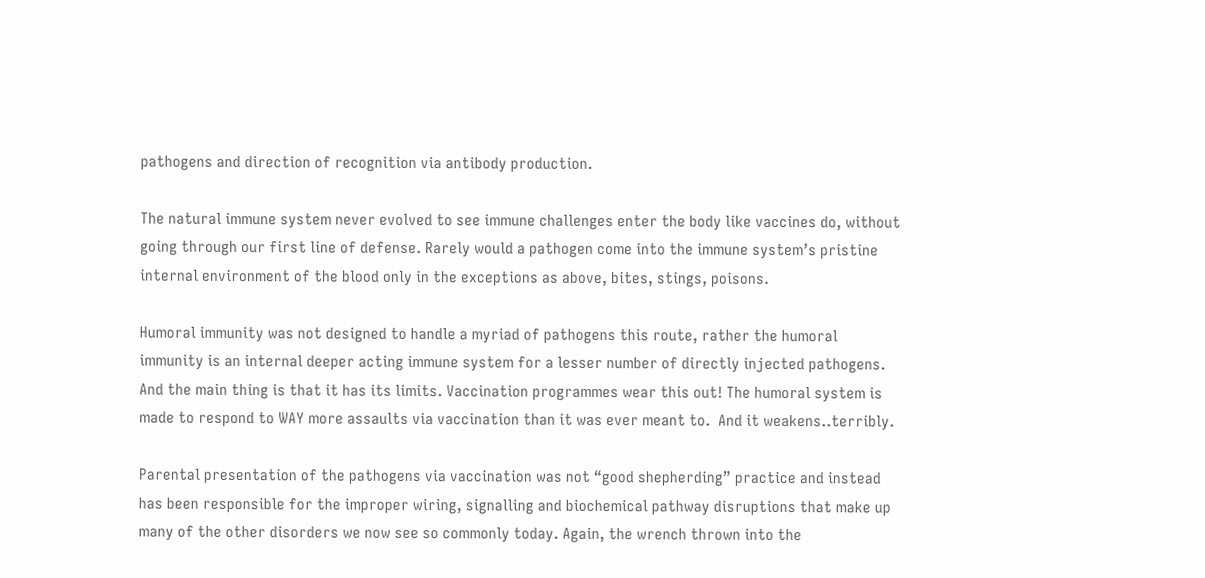pathogens and direction of recognition via antibody production.

The natural immune system never evolved to see immune challenges enter the body like vaccines do, without going through our first line of defense. Rarely would a pathogen come into the immune system’s pristine internal environment of the blood only in the exceptions as above, bites, stings, poisons.

Humoral immunity was not designed to handle a myriad of pathogens this route, rather the humoral immunity is an internal deeper acting immune system for a lesser number of directly injected pathogens. And the main thing is that it has its limits. Vaccination programmes wear this out! The humoral system is made to respond to WAY more assaults via vaccination than it was ever meant to.  And it weakens..terribly.

Parental presentation of the pathogens via vaccination was not “good shepherding” practice and instead has been responsible for the improper wiring, signalling and biochemical pathway disruptions that make up many of the other disorders we now see so commonly today. Again, the wrench thrown into the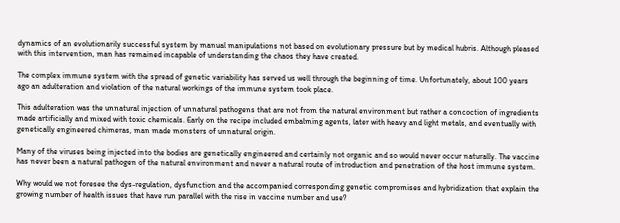dynamics of an evolutionarily successful system by manual manipulations not based on evolutionary pressure but by medical hubris. Although pleased with this intervention, man has remained incapable of understanding the chaos they have created.

The complex immune system with the spread of genetic variability has served us well through the beginning of time. Unfortunately, about 100 years ago an adulteration and violation of the natural workings of the immune system took place.

This adulteration was the unnatural injection of unnatural pathogens that are not from the natural environment but rather a concoction of ingredients made artificially and mixed with toxic chemicals. Early on the recipe included embalming agents, later with heavy and light metals, and eventually with genetically engineered chimeras, man made monsters of unnatural origin.

Many of the viruses being injected into the bodies are genetically engineered and certainly not organic and so would never occur naturally. The vaccine has never been a natural pathogen of the natural environment and never a natural route of introduction and penetration of the host immune system.

Why would we not foresee the dys-regulation, dysfunction and the accompanied corresponding genetic compromises and hybridization that explain the growing number of health issues that have run parallel with the rise in vaccine number and use?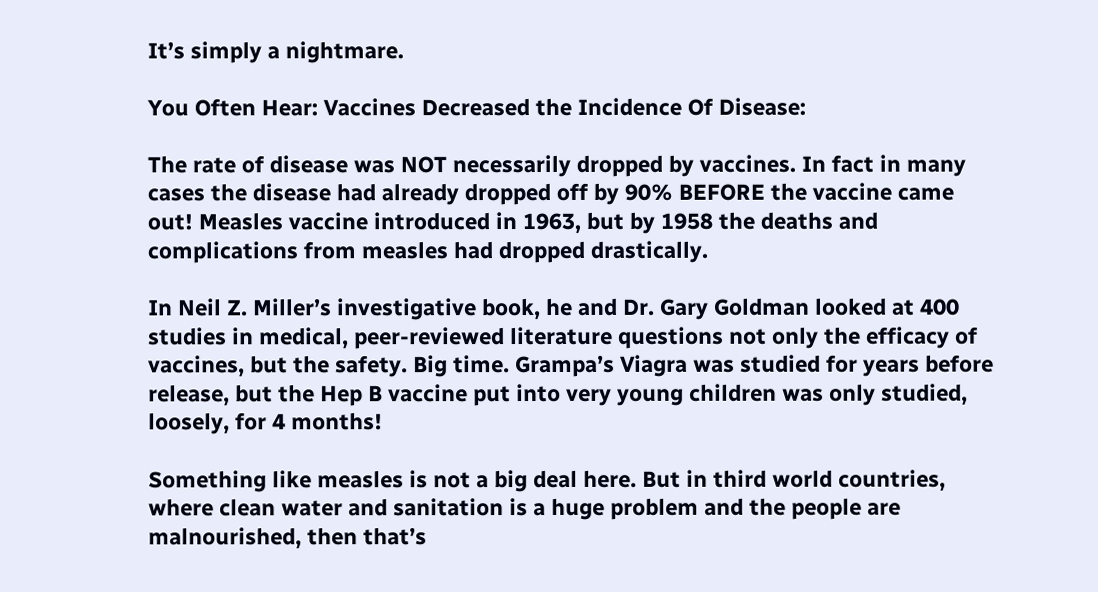It’s simply a nightmare.

You Often Hear: Vaccines Decreased the Incidence Of Disease:

The rate of disease was NOT necessarily dropped by vaccines. In fact in many cases the disease had already dropped off by 90% BEFORE the vaccine came out! Measles vaccine introduced in 1963, but by 1958 the deaths and complications from measles had dropped drastically.

In Neil Z. Miller’s investigative book, he and Dr. Gary Goldman looked at 400 studies in medical, peer-reviewed literature questions not only the efficacy of vaccines, but the safety. Big time. Grampa’s Viagra was studied for years before release, but the Hep B vaccine put into very young children was only studied, loosely, for 4 months!

Something like measles is not a big deal here. But in third world countries, where clean water and sanitation is a huge problem and the people are malnourished, then that’s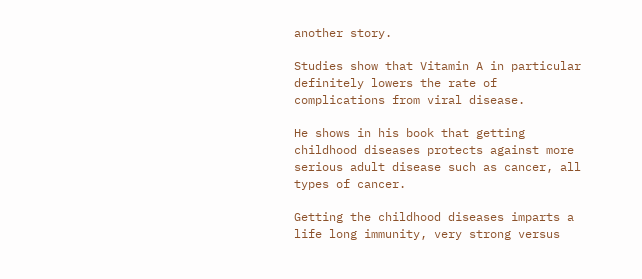another story.

Studies show that Vitamin A in particular definitely lowers the rate of complications from viral disease.

He shows in his book that getting childhood diseases protects against more serious adult disease such as cancer, all types of cancer.

Getting the childhood diseases imparts a life long immunity, very strong versus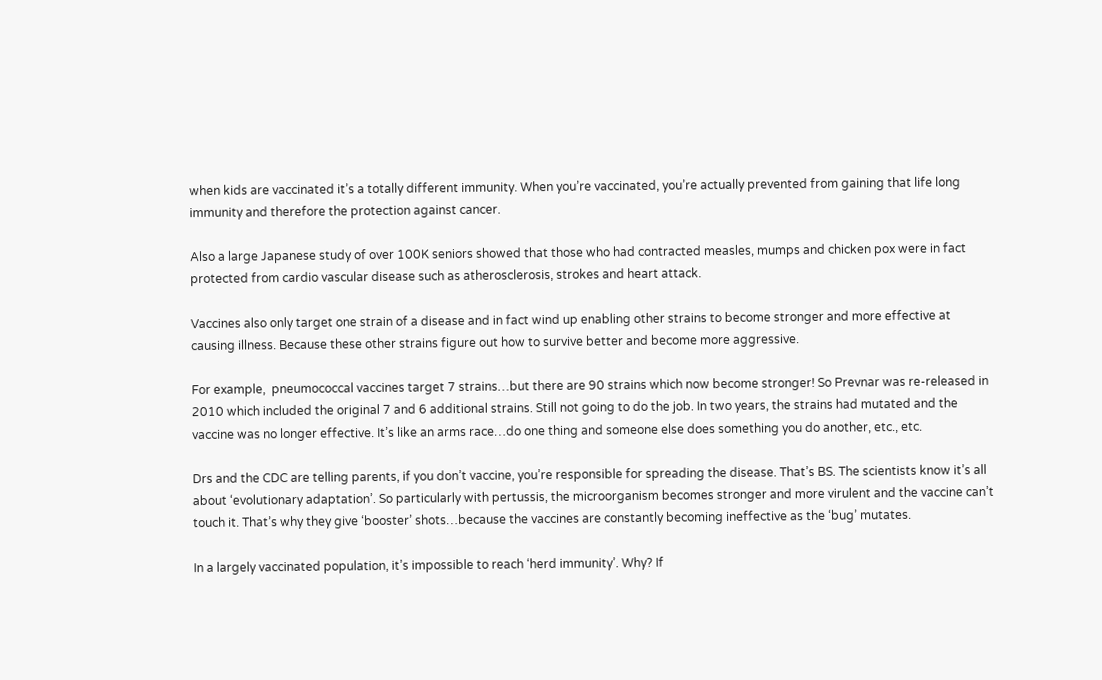when kids are vaccinated it’s a totally different immunity. When you’re vaccinated, you’re actually prevented from gaining that life long immunity and therefore the protection against cancer.

Also a large Japanese study of over 100K seniors showed that those who had contracted measles, mumps and chicken pox were in fact protected from cardio vascular disease such as atherosclerosis, strokes and heart attack.

Vaccines also only target one strain of a disease and in fact wind up enabling other strains to become stronger and more effective at causing illness. Because these other strains figure out how to survive better and become more aggressive.

For example,  pneumococcal vaccines target 7 strains…but there are 90 strains which now become stronger! So Prevnar was re-released in 2010 which included the original 7 and 6 additional strains. Still not going to do the job. In two years, the strains had mutated and the vaccine was no longer effective. It’s like an arms race…do one thing and someone else does something you do another, etc., etc.

Drs and the CDC are telling parents, if you don’t vaccine, you’re responsible for spreading the disease. That’s BS. The scientists know it’s all about ‘evolutionary adaptation’. So particularly with pertussis, the microorganism becomes stronger and more virulent and the vaccine can’t touch it. That’s why they give ‘booster’ shots…because the vaccines are constantly becoming ineffective as the ‘bug’ mutates.

In a largely vaccinated population, it’s impossible to reach ‘herd immunity’. Why? If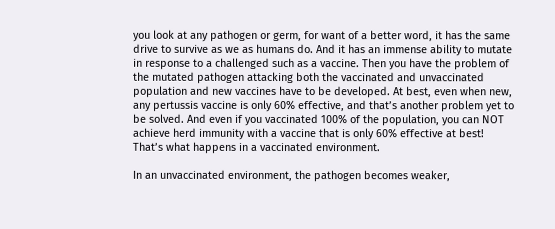you look at any pathogen or germ, for want of a better word, it has the same drive to survive as we as humans do. And it has an immense ability to mutate in response to a challenged such as a vaccine. Then you have the problem of the mutated pathogen attacking both the vaccinated and unvaccinated population and new vaccines have to be developed. At best, even when new, any pertussis vaccine is only 60% effective, and that’s another problem yet to be solved. And even if you vaccinated 100% of the population, you can NOT achieve herd immunity with a vaccine that is only 60% effective at best! That’s what happens in a vaccinated environment.

In an unvaccinated environment, the pathogen becomes weaker,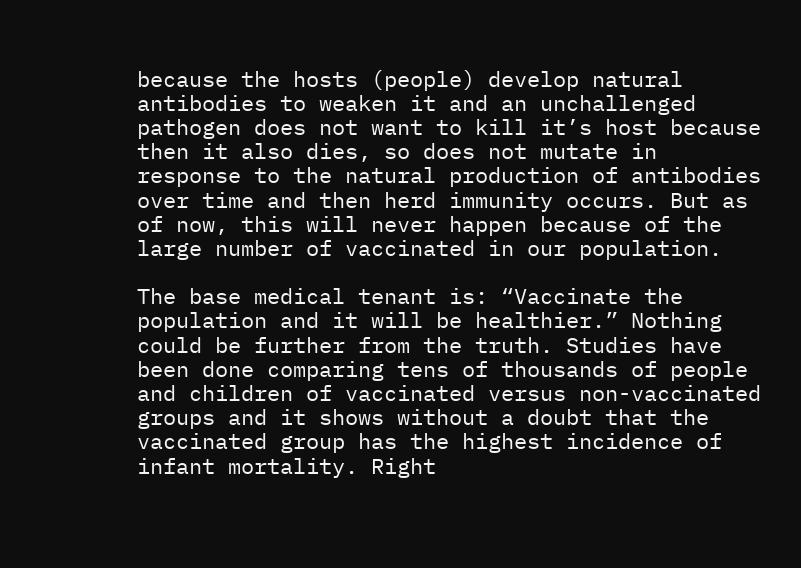because the hosts (people) develop natural antibodies to weaken it and an unchallenged pathogen does not want to kill it’s host because then it also dies, so does not mutate in response to the natural production of antibodies over time and then herd immunity occurs. But as of now, this will never happen because of the large number of vaccinated in our population.

The base medical tenant is: “Vaccinate the population and it will be healthier.” Nothing could be further from the truth. Studies have been done comparing tens of thousands of people and children of vaccinated versus non-vaccinated groups and it shows without a doubt that the vaccinated group has the highest incidence of infant mortality. Right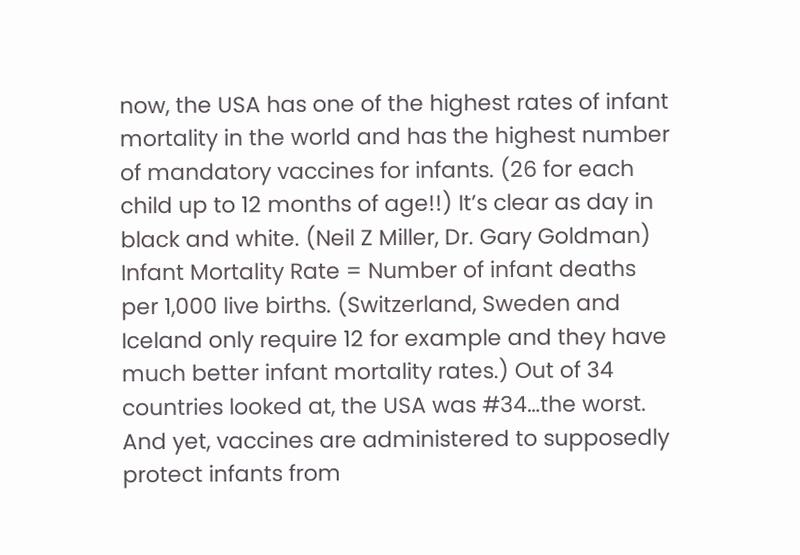now, the USA has one of the highest rates of infant mortality in the world and has the highest number of mandatory vaccines for infants. (26 for each child up to 12 months of age!!) It’s clear as day in black and white. (Neil Z Miller, Dr. Gary Goldman) Infant Mortality Rate = Number of infant deaths per 1,000 live births. (Switzerland, Sweden and Iceland only require 12 for example and they have much better infant mortality rates.) Out of 34 countries looked at, the USA was #34…the worst. And yet, vaccines are administered to supposedly protect infants from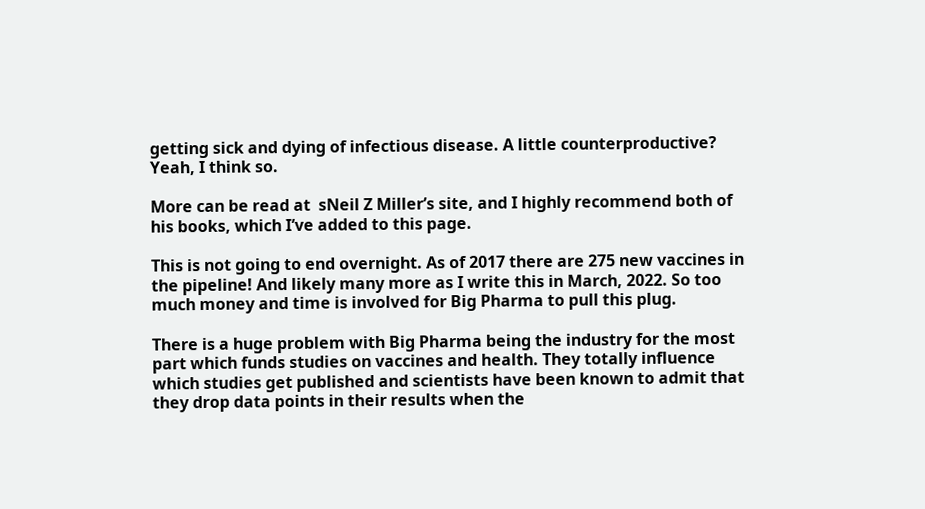getting sick and dying of infectious disease. A little counterproductive? Yeah, I think so.

More can be read at  sNeil Z Miller’s site, and I highly recommend both of his books, which I’ve added to this page.

This is not going to end overnight. As of 2017 there are 275 new vaccines in the pipeline! And likely many more as I write this in March, 2022. So too much money and time is involved for Big Pharma to pull this plug.

There is a huge problem with Big Pharma being the industry for the most part which funds studies on vaccines and health. They totally influence which studies get published and scientists have been known to admit that they drop data points in their results when the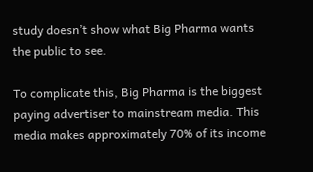study doesn’t show what Big Pharma wants the public to see.

To complicate this, Big Pharma is the biggest paying advertiser to mainstream media. This media makes approximately 70% of its income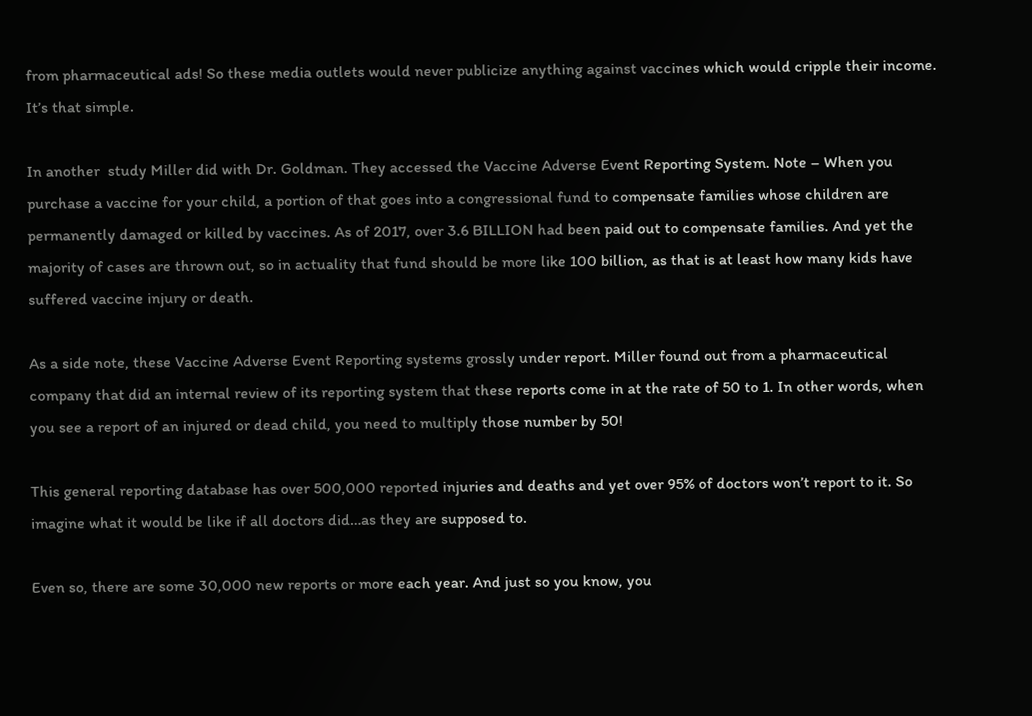from pharmaceutical ads! So these media outlets would never publicize anything against vaccines which would cripple their income. It’s that simple.

In another  study Miller did with Dr. Goldman. They accessed the Vaccine Adverse Event Reporting System. Note – When you purchase a vaccine for your child, a portion of that goes into a congressional fund to compensate families whose children are permanently damaged or killed by vaccines. As of 2017, over 3.6 BILLION had been paid out to compensate families. And yet the majority of cases are thrown out, so in actuality that fund should be more like 100 billion, as that is at least how many kids have suffered vaccine injury or death.

As a side note, these Vaccine Adverse Event Reporting systems grossly under report. Miller found out from a pharmaceutical company that did an internal review of its reporting system that these reports come in at the rate of 50 to 1. In other words, when you see a report of an injured or dead child, you need to multiply those number by 50!

This general reporting database has over 500,000 reported injuries and deaths and yet over 95% of doctors won’t report to it. So imagine what it would be like if all doctors did…as they are supposed to.

Even so, there are some 30,000 new reports or more each year. And just so you know, you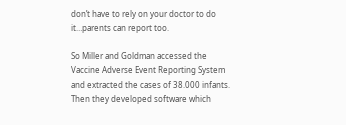don’t have to rely on your doctor to do it…parents can report too.

So Miller and Goldman accessed the Vaccine Adverse Event Reporting System and extracted the cases of 38.000 infants. Then they developed software which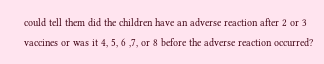could tell them did the children have an adverse reaction after 2 or 3 vaccines or was it 4, 5, 6 ,7, or 8 before the adverse reaction occurred?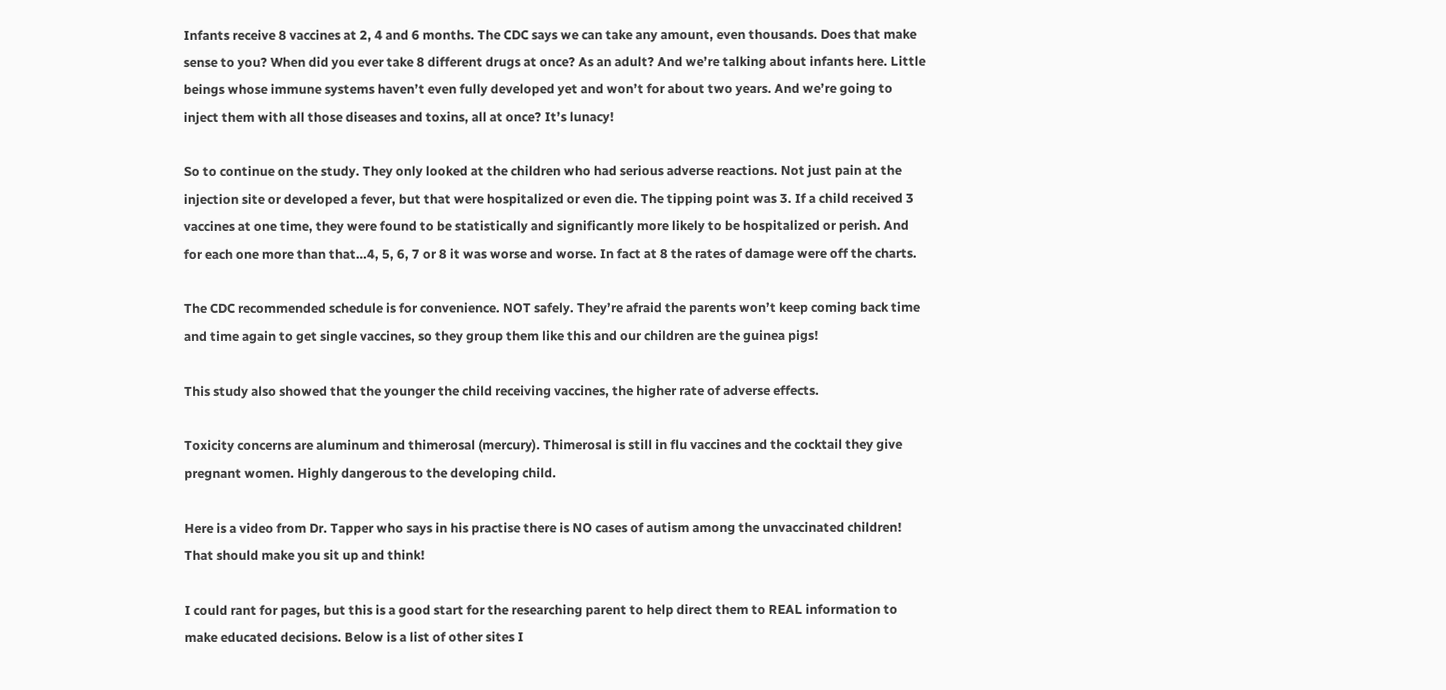Infants receive 8 vaccines at 2, 4 and 6 months. The CDC says we can take any amount, even thousands. Does that make sense to you? When did you ever take 8 different drugs at once? As an adult? And we’re talking about infants here. Little beings whose immune systems haven’t even fully developed yet and won’t for about two years. And we’re going to inject them with all those diseases and toxins, all at once? It’s lunacy!

So to continue on the study. They only looked at the children who had serious adverse reactions. Not just pain at the injection site or developed a fever, but that were hospitalized or even die. The tipping point was 3. If a child received 3 vaccines at one time, they were found to be statistically and significantly more likely to be hospitalized or perish. And for each one more than that…4, 5, 6, 7 or 8 it was worse and worse. In fact at 8 the rates of damage were off the charts.

The CDC recommended schedule is for convenience. NOT safely. They’re afraid the parents won’t keep coming back time and time again to get single vaccines, so they group them like this and our children are the guinea pigs!

This study also showed that the younger the child receiving vaccines, the higher rate of adverse effects.

Toxicity concerns are aluminum and thimerosal (mercury). Thimerosal is still in flu vaccines and the cocktail they give pregnant women. Highly dangerous to the developing child.

Here is a video from Dr. Tapper who says in his practise there is NO cases of autism among the unvaccinated children! That should make you sit up and think!

I could rant for pages, but this is a good start for the researching parent to help direct them to REAL information to make educated decisions. Below is a list of other sites I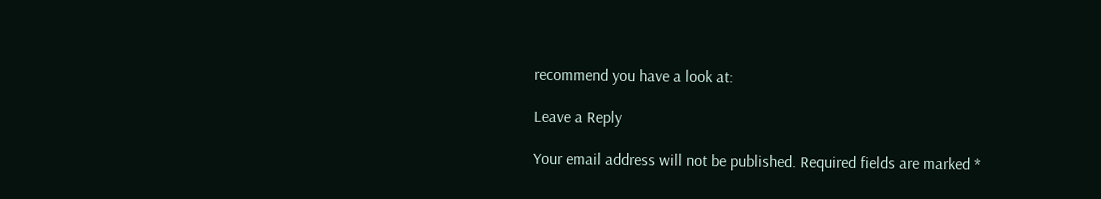recommend you have a look at:

Leave a Reply

Your email address will not be published. Required fields are marked *